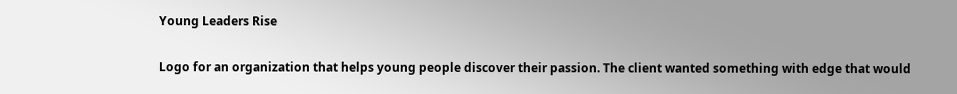Young Leaders Rise

Logo for an organization that helps young people discover their passion. The client wanted something with edge that would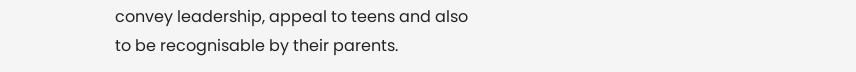convey leadership, appeal to teens and also to be recognisable by their parents.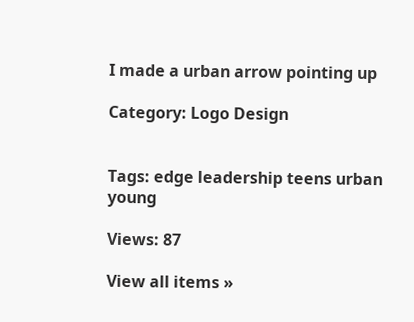I made a urban arrow pointing up

Category: Logo Design


Tags: edge leadership teens urban young

Views: 87

View all items »